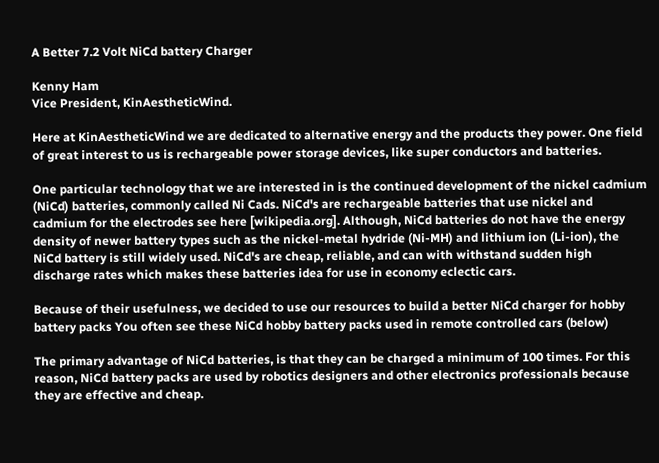A Better 7.2 Volt NiCd battery Charger

Kenny Ham
Vice President, KinAestheticWind.

Here at KinAestheticWind we are dedicated to alternative energy and the products they power. One field of great interest to us is rechargeable power storage devices, like super conductors and batteries.

One particular technology that we are interested in is the continued development of the nickel cadmium (NiCd) batteries, commonly called Ni Cads. NiCd's are rechargeable batteries that use nickel and cadmium for the electrodes see here [wikipedia.org]. Although, NiCd batteries do not have the energy density of newer battery types such as the nickel-metal hydride (Ni-MH) and lithium ion (Li-ion), the NiCd battery is still widely used. NiCd's are cheap, reliable, and can with withstand sudden high discharge rates which makes these batteries idea for use in economy eclectic cars.

Because of their usefulness, we decided to use our resources to build a better NiCd charger for hobby battery packs You often see these NiCd hobby battery packs used in remote controlled cars (below)

The primary advantage of NiCd batteries, is that they can be charged a minimum of 100 times. For this reason, NiCd battery packs are used by robotics designers and other electronics professionals because they are effective and cheap.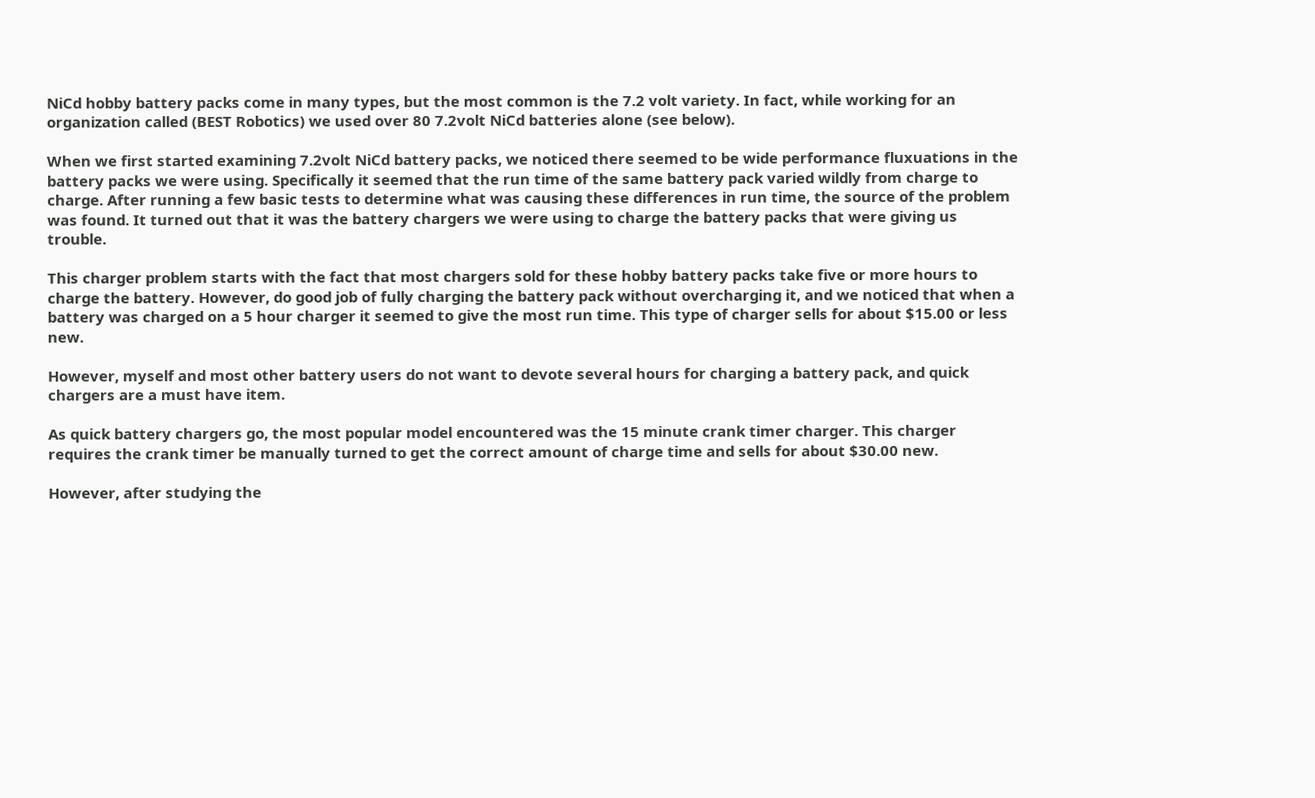NiCd hobby battery packs come in many types, but the most common is the 7.2 volt variety. In fact, while working for an organization called (BEST Robotics) we used over 80 7.2volt NiCd batteries alone (see below).

When we first started examining 7.2volt NiCd battery packs, we noticed there seemed to be wide performance fluxuations in the battery packs we were using. Specifically it seemed that the run time of the same battery pack varied wildly from charge to charge. After running a few basic tests to determine what was causing these differences in run time, the source of the problem was found. It turned out that it was the battery chargers we were using to charge the battery packs that were giving us trouble.

This charger problem starts with the fact that most chargers sold for these hobby battery packs take five or more hours to charge the battery. However, do good job of fully charging the battery pack without overcharging it, and we noticed that when a battery was charged on a 5 hour charger it seemed to give the most run time. This type of charger sells for about $15.00 or less new.

However, myself and most other battery users do not want to devote several hours for charging a battery pack, and quick chargers are a must have item.

As quick battery chargers go, the most popular model encountered was the 15 minute crank timer charger. This charger requires the crank timer be manually turned to get the correct amount of charge time and sells for about $30.00 new.

However, after studying the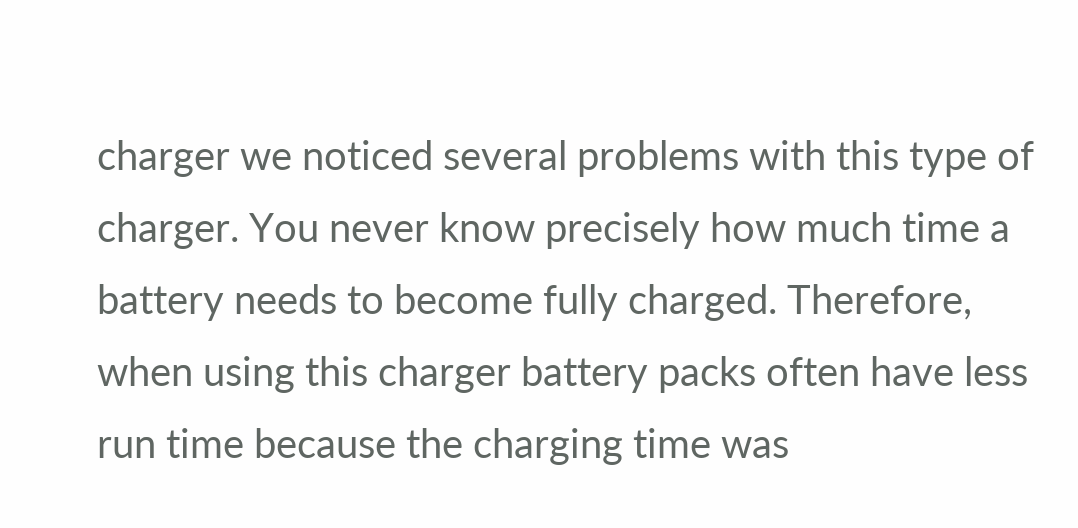charger we noticed several problems with this type of charger. You never know precisely how much time a battery needs to become fully charged. Therefore, when using this charger battery packs often have less run time because the charging time was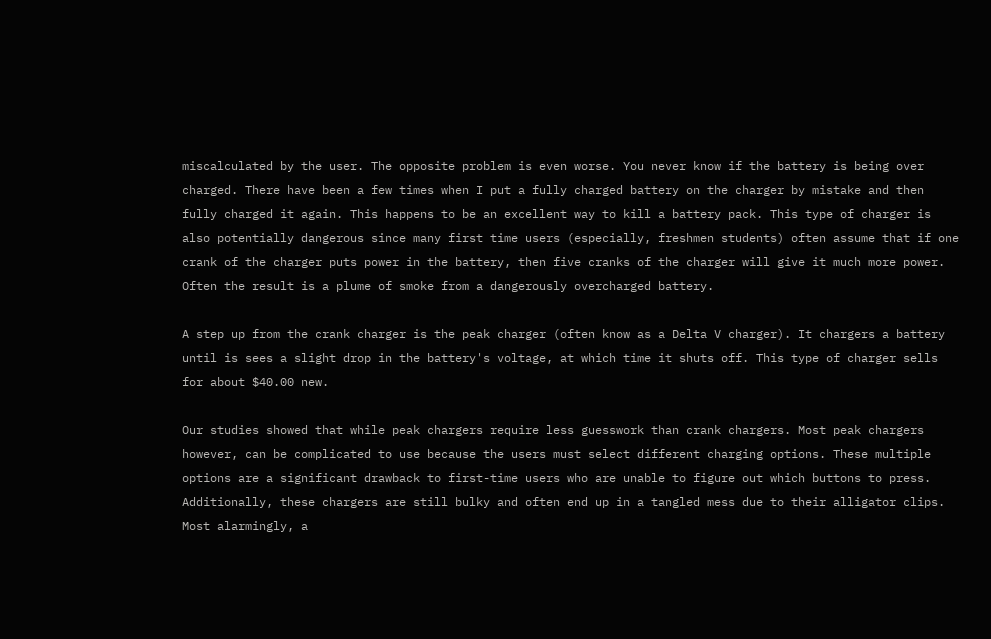miscalculated by the user. The opposite problem is even worse. You never know if the battery is being over charged. There have been a few times when I put a fully charged battery on the charger by mistake and then fully charged it again. This happens to be an excellent way to kill a battery pack. This type of charger is also potentially dangerous since many first time users (especially, freshmen students) often assume that if one crank of the charger puts power in the battery, then five cranks of the charger will give it much more power. Often the result is a plume of smoke from a dangerously overcharged battery.

A step up from the crank charger is the peak charger (often know as a Delta V charger). It chargers a battery until is sees a slight drop in the battery's voltage, at which time it shuts off. This type of charger sells for about $40.00 new.

Our studies showed that while peak chargers require less guesswork than crank chargers. Most peak chargers however, can be complicated to use because the users must select different charging options. These multiple options are a significant drawback to first-time users who are unable to figure out which buttons to press. Additionally, these chargers are still bulky and often end up in a tangled mess due to their alligator clips. Most alarmingly, a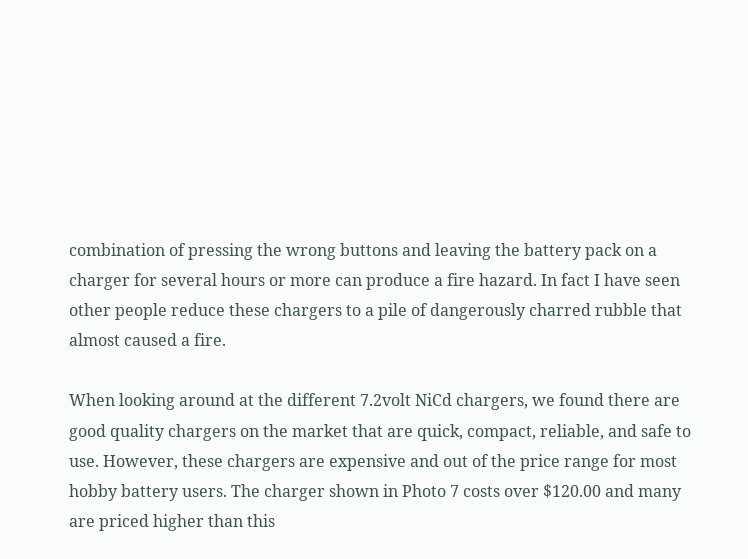combination of pressing the wrong buttons and leaving the battery pack on a charger for several hours or more can produce a fire hazard. In fact I have seen other people reduce these chargers to a pile of dangerously charred rubble that almost caused a fire.

When looking around at the different 7.2volt NiCd chargers, we found there are good quality chargers on the market that are quick, compact, reliable, and safe to use. However, these chargers are expensive and out of the price range for most hobby battery users. The charger shown in Photo 7 costs over $120.00 and many are priced higher than this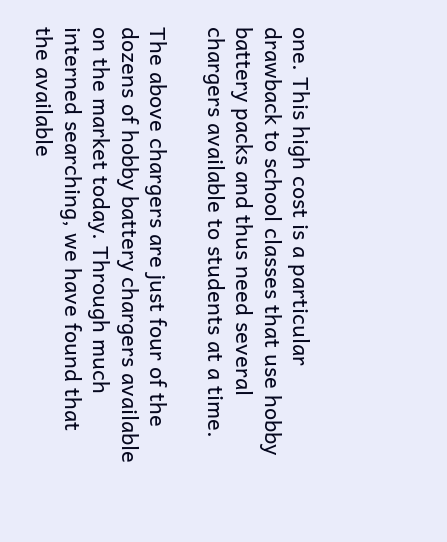one. This high cost is a particular drawback to school classes that use hobby battery packs and thus need several chargers available to students at a time.

The above chargers are just four of the dozens of hobby battery chargers available on the market today. Through much interned searching, we have found that the available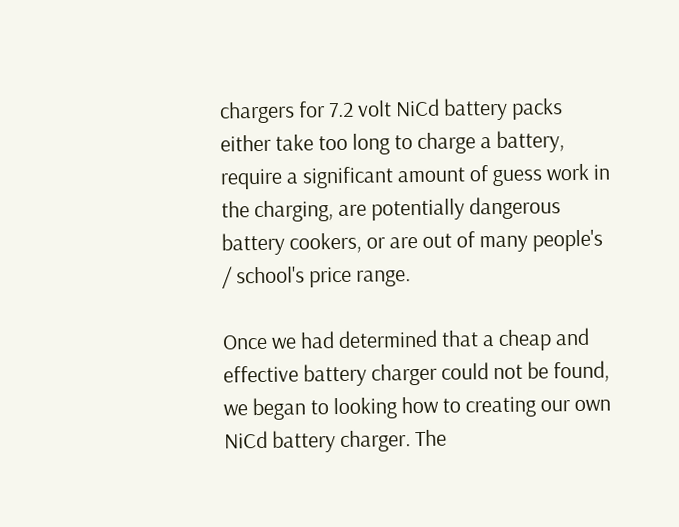chargers for 7.2 volt NiCd battery packs either take too long to charge a battery, require a significant amount of guess work in the charging, are potentially dangerous battery cookers, or are out of many people's / school's price range.

Once we had determined that a cheap and effective battery charger could not be found, we began to looking how to creating our own NiCd battery charger. The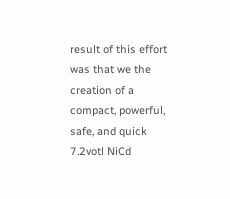result of this effort was that we the creation of a compact, powerful, safe, and quick 7.2votl NiCd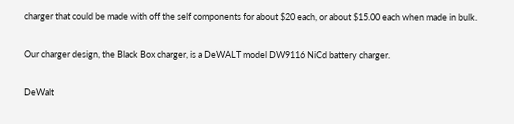charger that could be made with off the self components for about $20 each, or about $15.00 each when made in bulk.

Our charger design, the Black Box charger, is a DeWALT model DW9116 NiCd battery charger.

DeWalt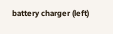battery charger (left)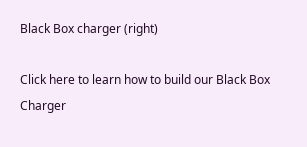Black Box charger (right)

Click here to learn how to build our Black Box Charger